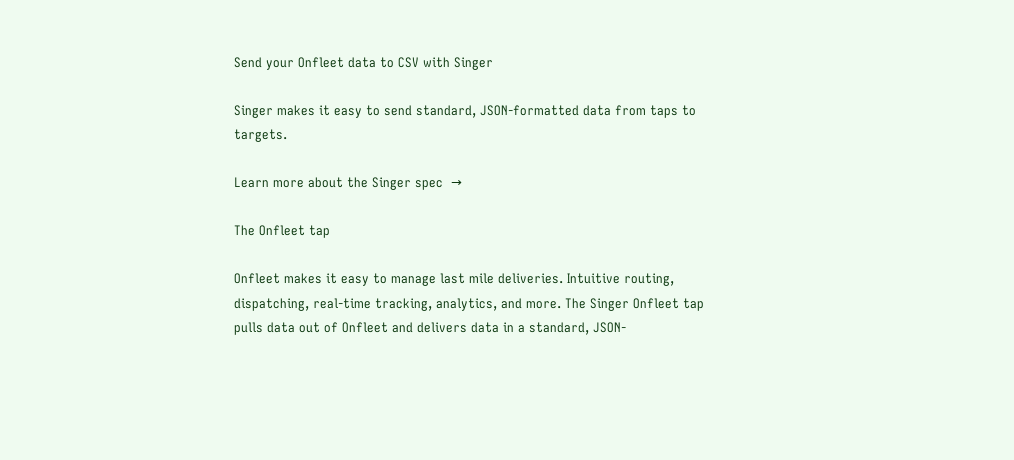Send your Onfleet data to CSV with Singer

Singer makes it easy to send standard, JSON-formatted data from taps to targets.

Learn more about the Singer spec  →

The Onfleet tap

Onfleet makes it easy to manage last mile deliveries. Intuitive routing, dispatching, real-time tracking, analytics, and more. The Singer Onfleet tap pulls data out of Onfleet and delivers data in a standard, JSON-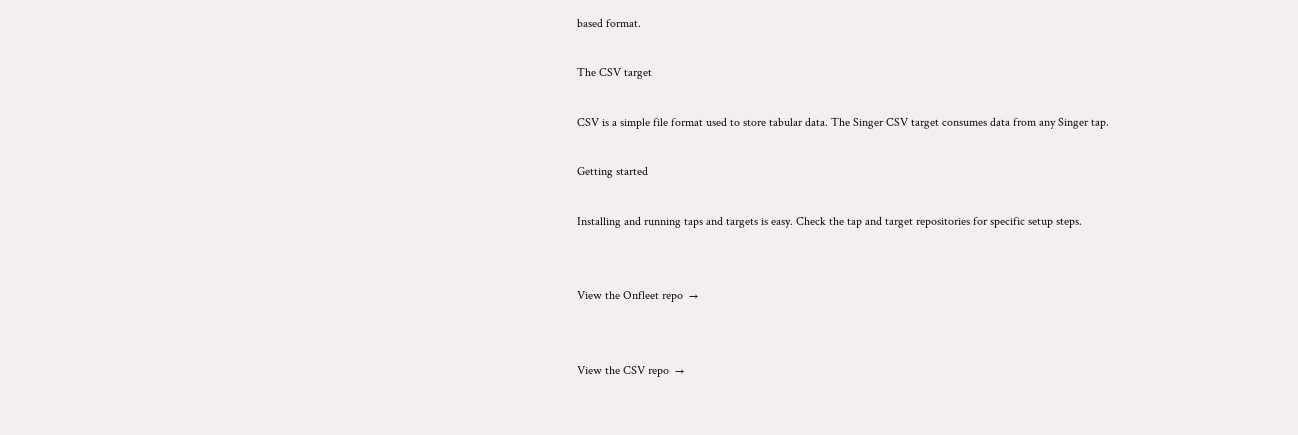based format.

The CSV target

CSV is a simple file format used to store tabular data. The Singer CSV target consumes data from any Singer tap.

Getting started

Installing and running taps and targets is easy. Check the tap and target repositories for specific setup steps.


View the Onfleet repo  →


View the CSV repo  →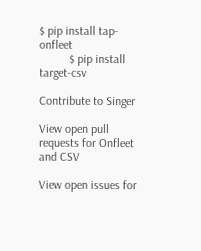$ pip install tap-onfleet
          $ pip install target-csv

Contribute to Singer

View open pull requests for Onfleet and CSV

View open issues for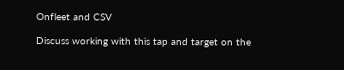Onfleet and CSV

Discuss working with this tap and target on the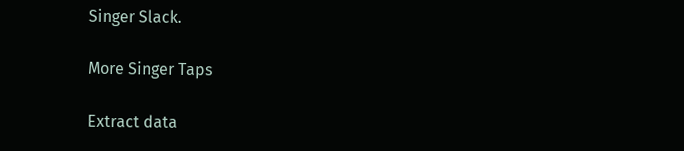Singer Slack.

More Singer Taps

Extract data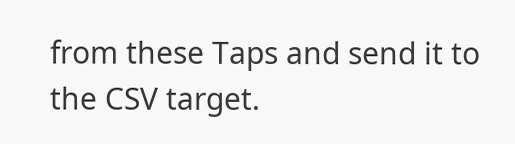from these Taps and send it to the CSV target.